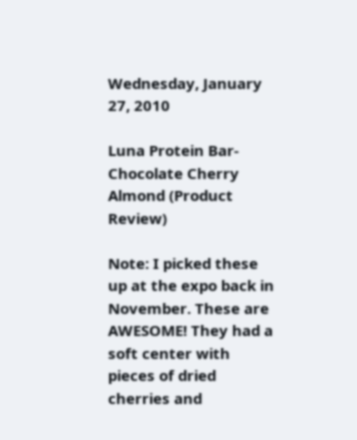Wednesday, January 27, 2010

Luna Protein Bar- Chocolate Cherry Almond (Product Review)

Note: I picked these up at the expo back in November. These are AWESOME! They had a soft center with pieces of dried cherries and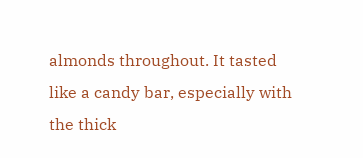almonds throughout. It tasted like a candy bar, especially with the thick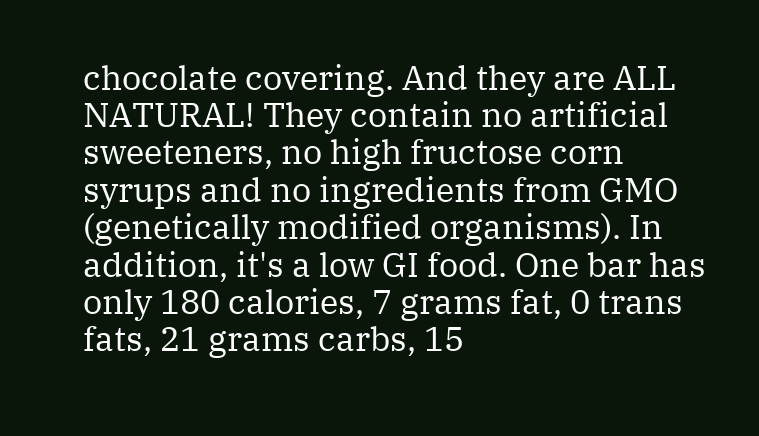chocolate covering. And they are ALL NATURAL! They contain no artificial sweeteners, no high fructose corn syrups and no ingredients from GMO (genetically modified organisms). In addition, it's a low GI food. One bar has only 180 calories, 7 grams fat, 0 trans fats, 21 grams carbs, 15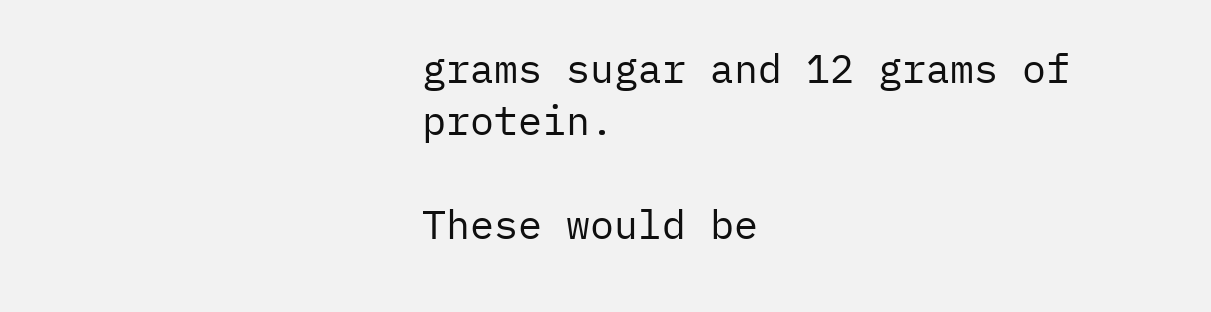grams sugar and 12 grams of protein.

These would be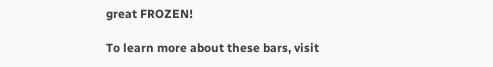great FROZEN!

To learn more about these bars, visit